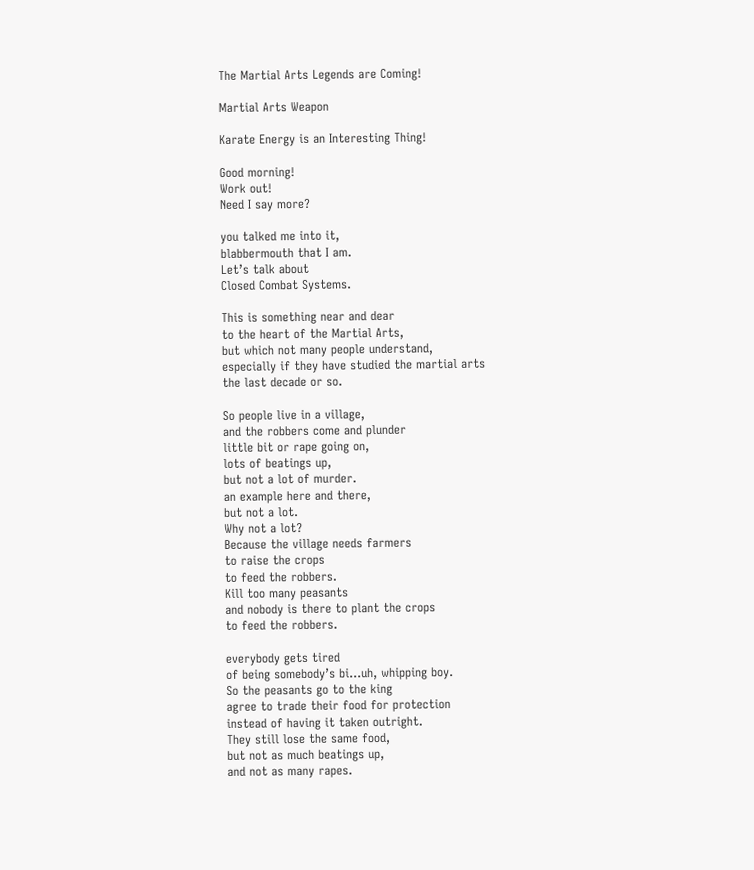The Martial Arts Legends are Coming!

Martial Arts Weapon

Karate Energy is an Interesting Thing!

Good morning!
Work out!
Need I say more?

you talked me into it,
blabbermouth that I am.
Let’s talk about
Closed Combat Systems.

This is something near and dear
to the heart of the Martial Arts,
but which not many people understand,
especially if they have studied the martial arts
the last decade or so.

So people live in a village,
and the robbers come and plunder
little bit or rape going on,
lots of beatings up,
but not a lot of murder.
an example here and there,
but not a lot.
Why not a lot?
Because the village needs farmers
to raise the crops
to feed the robbers.
Kill too many peasants
and nobody is there to plant the crops
to feed the robbers.

everybody gets tired
of being somebody’s bi…uh, whipping boy.
So the peasants go to the king
agree to trade their food for protection
instead of having it taken outright.
They still lose the same food,
but not as much beatings up,
and not as many rapes.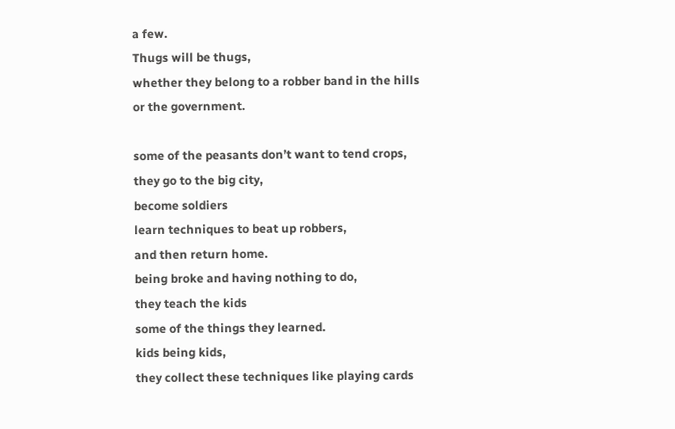a few.
Thugs will be thugs,
whether they belong to a robber band in the hills
or the government.

some of the peasants don’t want to tend crops,
they go to the big city,
become soldiers
learn techniques to beat up robbers,
and then return home.
being broke and having nothing to do,
they teach the kids
some of the things they learned.
kids being kids,
they collect these techniques like playing cards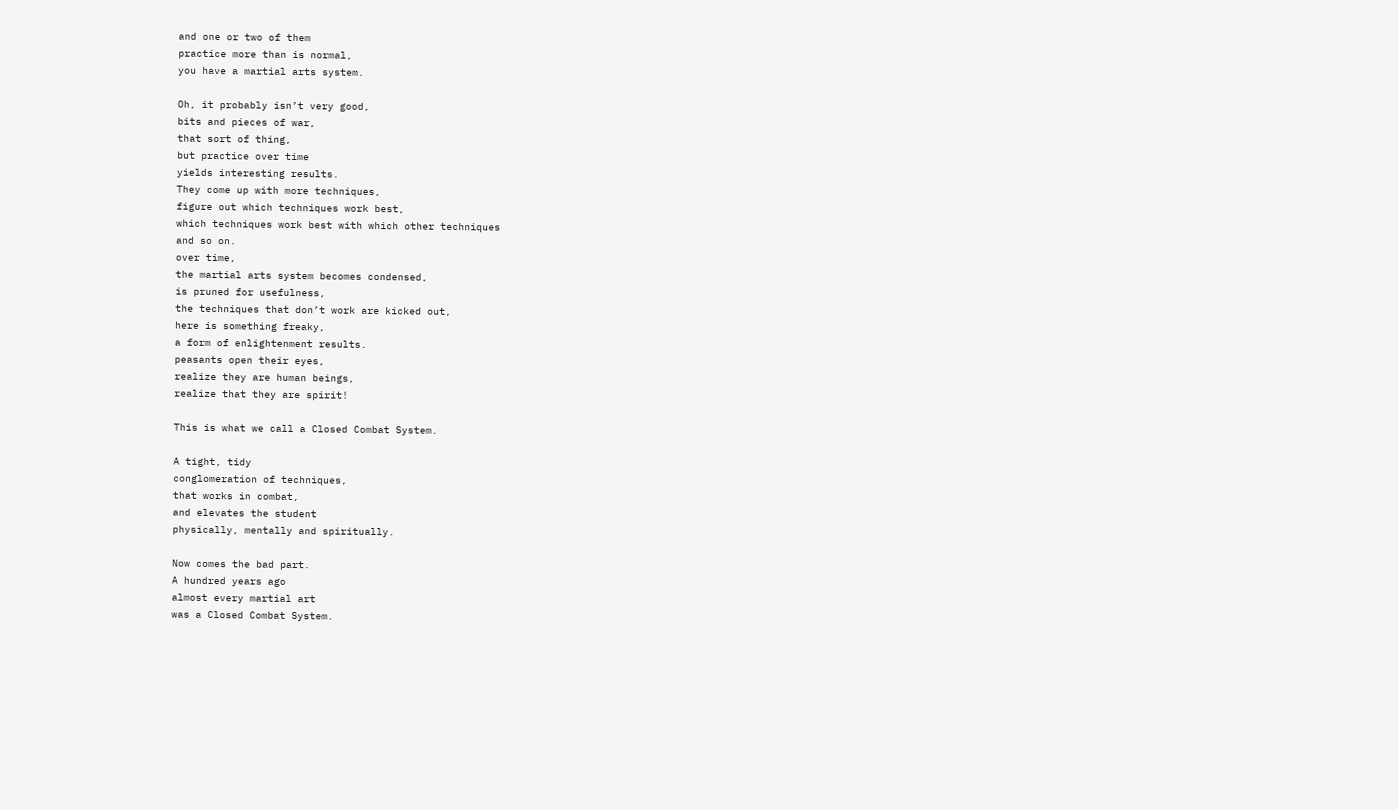and one or two of them
practice more than is normal,
you have a martial arts system.

Oh, it probably isn’t very good,
bits and pieces of war,
that sort of thing,
but practice over time
yields interesting results.
They come up with more techniques,
figure out which techniques work best,
which techniques work best with which other techniques
and so on.
over time,
the martial arts system becomes condensed,
is pruned for usefulness,
the techniques that don’t work are kicked out,
here is something freaky,
a form of enlightenment results.
peasants open their eyes,
realize they are human beings,
realize that they are spirit!

This is what we call a Closed Combat System.

A tight, tidy
conglomeration of techniques,
that works in combat,
and elevates the student
physically, mentally and spiritually.

Now comes the bad part.
A hundred years ago
almost every martial art
was a Closed Combat System.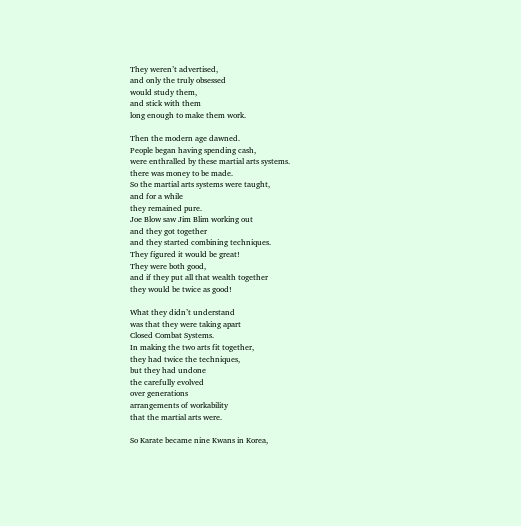They weren’t advertised,
and only the truly obsessed
would study them,
and stick with them
long enough to make them work.

Then the modern age dawned.
People began having spending cash,
were enthralled by these martial arts systems.
there was money to be made.
So the martial arts systems were taught,
and for a while
they remained pure.
Joe Blow saw Jim Blim working out
and they got together
and they started combining techniques.
They figured it would be great!
They were both good,
and if they put all that wealth together
they would be twice as good!

What they didn’t understand
was that they were taking apart
Closed Combat Systems.
In making the two arts fit together,
they had twice the techniques,
but they had undone
the carefully evolved
over generations
arrangements of workability
that the martial arts were.

So Karate became nine Kwans in Korea,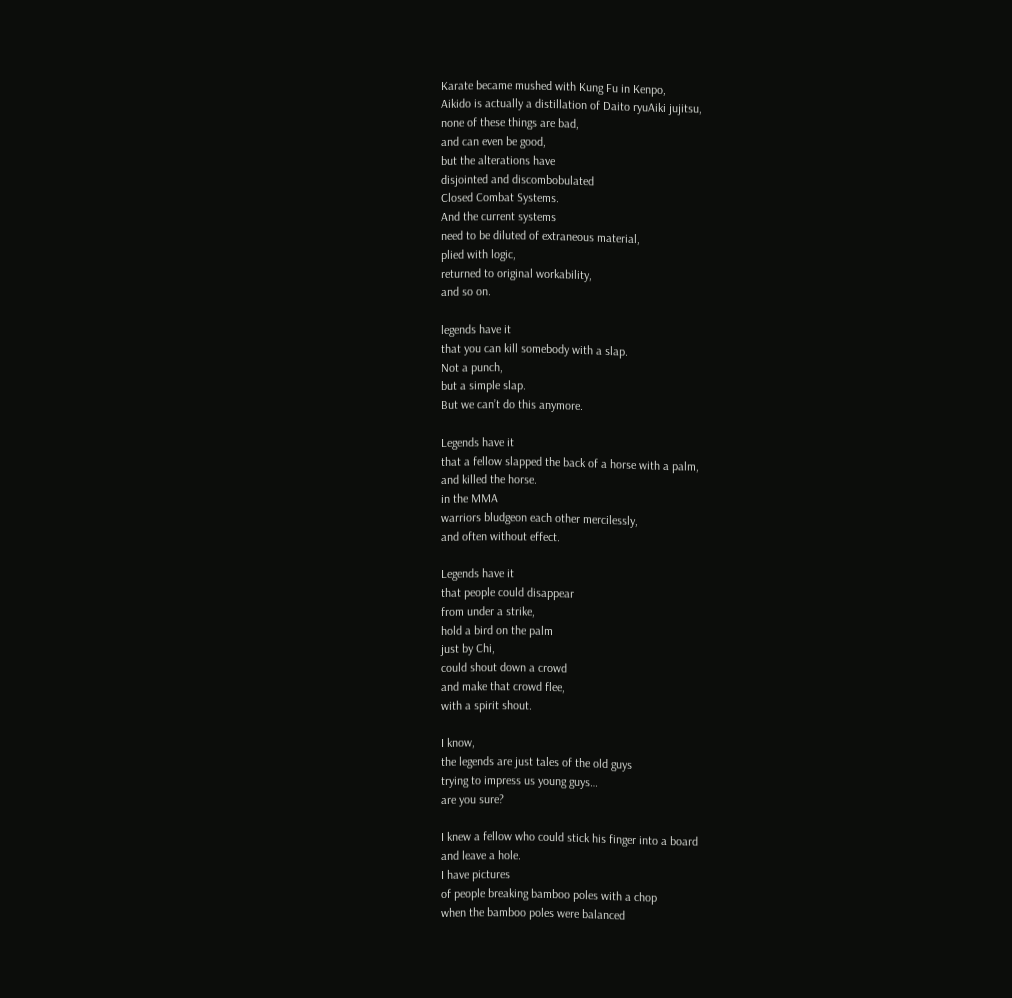Karate became mushed with Kung Fu in Kenpo,
Aikido is actually a distillation of Daito ryuAiki jujitsu,
none of these things are bad,
and can even be good,
but the alterations have
disjointed and discombobulated
Closed Combat Systems.
And the current systems
need to be diluted of extraneous material,
plied with logic,
returned to original workability,
and so on.

legends have it
that you can kill somebody with a slap.
Not a punch,
but a simple slap.
But we can’t do this anymore.

Legends have it
that a fellow slapped the back of a horse with a palm,
and killed the horse.
in the MMA
warriors bludgeon each other mercilessly,
and often without effect.

Legends have it
that people could disappear
from under a strike,
hold a bird on the palm
just by Chi,
could shout down a crowd
and make that crowd flee,
with a spirit shout.

I know,
the legends are just tales of the old guys
trying to impress us young guys…
are you sure?

I knew a fellow who could stick his finger into a board
and leave a hole.
I have pictures
of people breaking bamboo poles with a chop
when the bamboo poles were balanced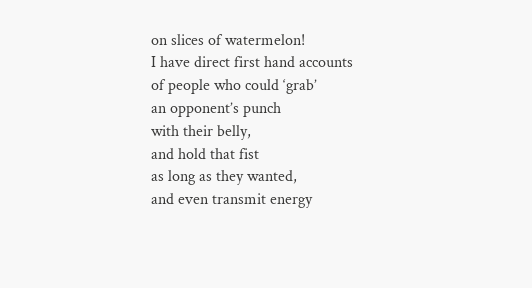on slices of watermelon!
I have direct first hand accounts
of people who could ‘grab’
an opponent’s punch
with their belly,
and hold that fist
as long as they wanted,
and even transmit energy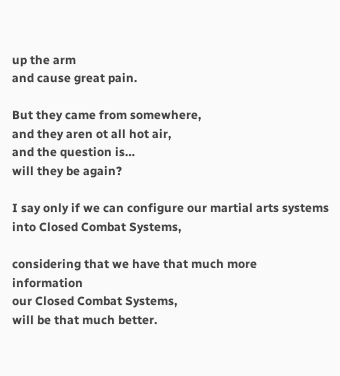up the arm
and cause great pain.

But they came from somewhere,
and they aren ot all hot air,
and the question is…
will they be again?

I say only if we can configure our martial arts systems
into Closed Combat Systems,

considering that we have that much more information
our Closed Combat Systems,
will be that much better.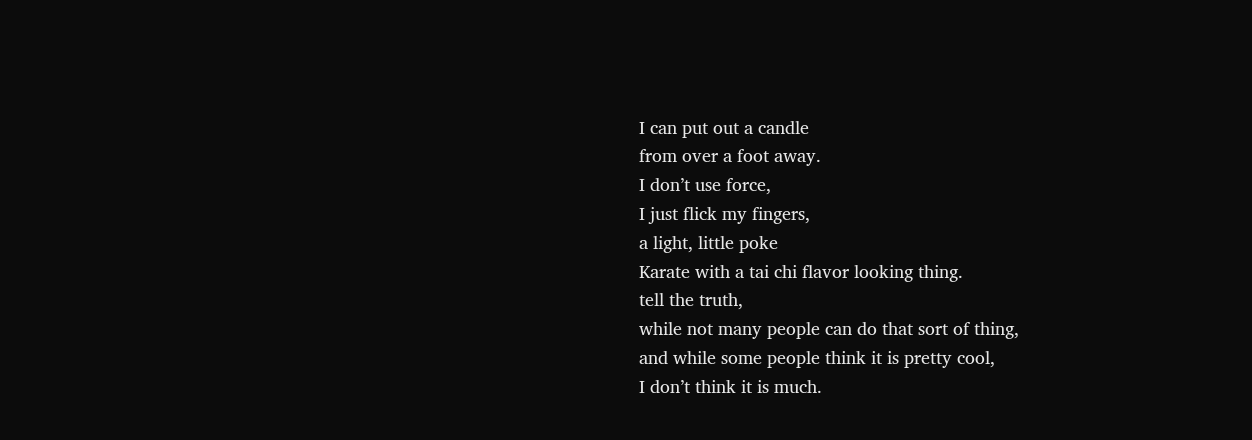I can put out a candle
from over a foot away.
I don’t use force,
I just flick my fingers,
a light, little poke
Karate with a tai chi flavor looking thing.
tell the truth,
while not many people can do that sort of thing,
and while some people think it is pretty cool,
I don’t think it is much.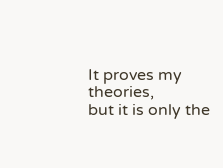It proves my theories,
but it is only the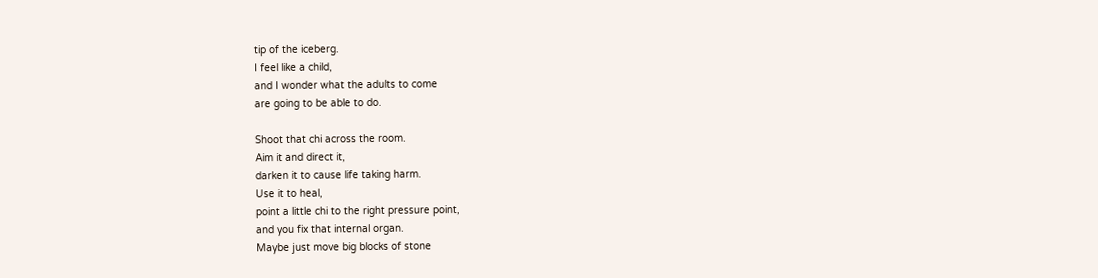tip of the iceberg.
I feel like a child,
and I wonder what the adults to come
are going to be able to do.

Shoot that chi across the room.
Aim it and direct it,
darken it to cause life taking harm.
Use it to heal,
point a little chi to the right pressure point,
and you fix that internal organ.
Maybe just move big blocks of stone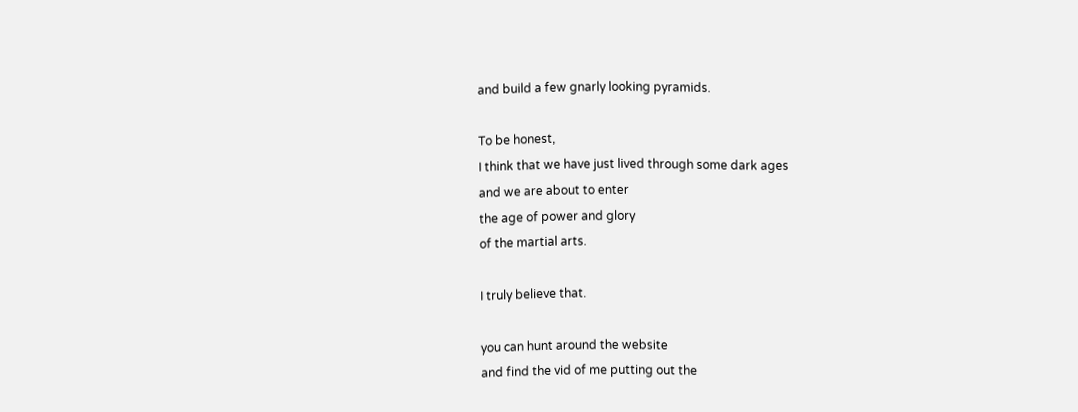and build a few gnarly looking pyramids.

To be honest,
I think that we have just lived through some dark ages
and we are about to enter
the age of power and glory
of the martial arts.

I truly believe that.

you can hunt around the website
and find the vid of me putting out the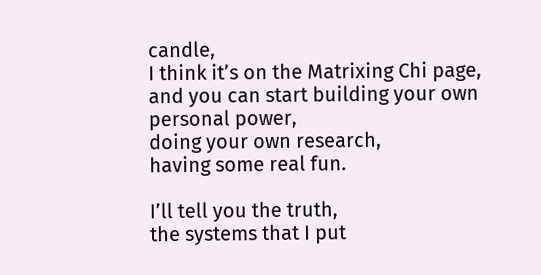candle,
I think it’s on the Matrixing Chi page,
and you can start building your own personal power,
doing your own research,
having some real fun.

I’ll tell you the truth,
the systems that I put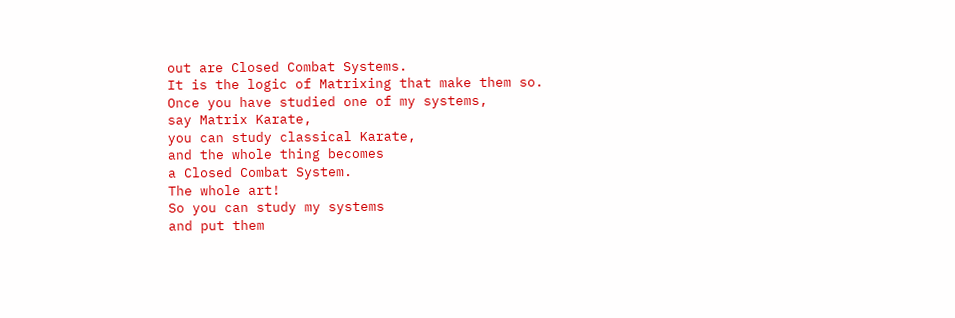out are Closed Combat Systems.
It is the logic of Matrixing that make them so.
Once you have studied one of my systems,
say Matrix Karate,
you can study classical Karate,
and the whole thing becomes
a Closed Combat System.
The whole art!
So you can study my systems
and put them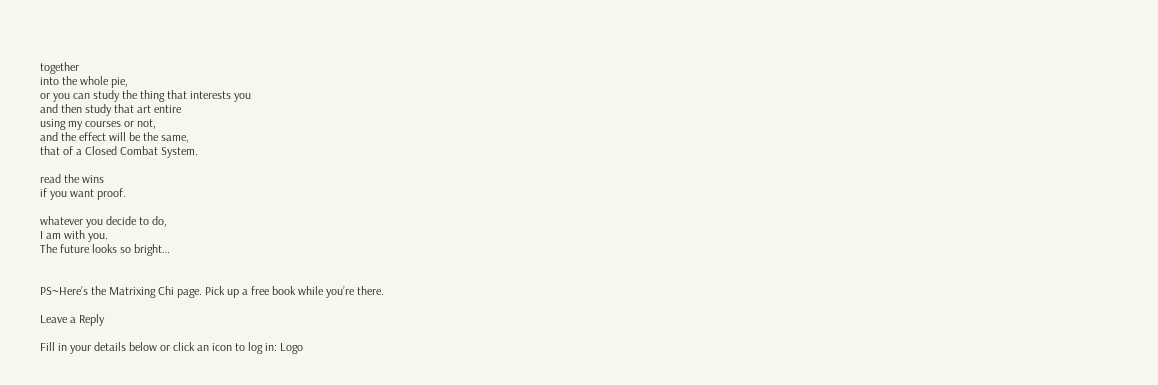together
into the whole pie,
or you can study the thing that interests you
and then study that art entire
using my courses or not,
and the effect will be the same,
that of a Closed Combat System.

read the wins
if you want proof.

whatever you decide to do,
I am with you.
The future looks so bright…


PS~Here’s the Matrixing Chi page. Pick up a free book while you’re there.

Leave a Reply

Fill in your details below or click an icon to log in: Logo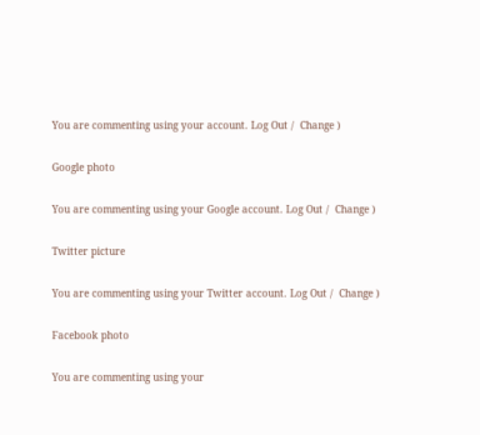You are commenting using your account. Log Out /  Change )

Google photo

You are commenting using your Google account. Log Out /  Change )

Twitter picture

You are commenting using your Twitter account. Log Out /  Change )

Facebook photo

You are commenting using your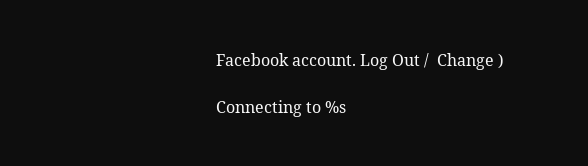Facebook account. Log Out /  Change )

Connecting to %s